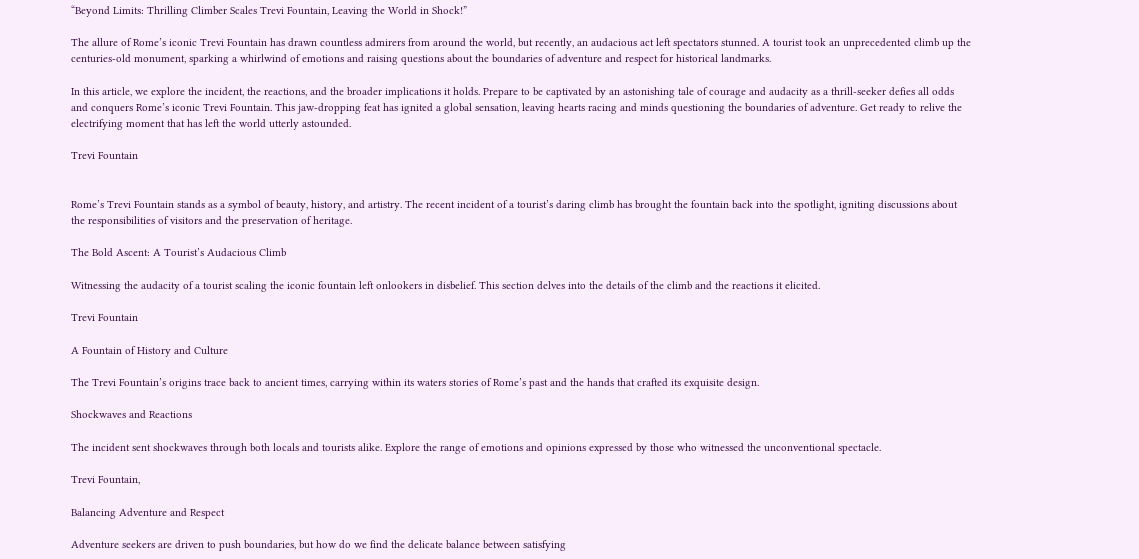“Beyond Limits: Thrilling Climber Scales Trevi Fountain, Leaving the World in Shock!”

The allure of Rome’s iconic Trevi Fountain has drawn countless admirers from around the world, but recently, an audacious act left spectators stunned. A tourist took an unprecedented climb up the centuries-old monument, sparking a whirlwind of emotions and raising questions about the boundaries of adventure and respect for historical landmarks.

In this article, we explore the incident, the reactions, and the broader implications it holds. Prepare to be captivated by an astonishing tale of courage and audacity as a thrill-seeker defies all odds and conquers Rome’s iconic Trevi Fountain. This jaw-dropping feat has ignited a global sensation, leaving hearts racing and minds questioning the boundaries of adventure. Get ready to relive the electrifying moment that has left the world utterly astounded.

Trevi Fountain


Rome’s Trevi Fountain stands as a symbol of beauty, history, and artistry. The recent incident of a tourist’s daring climb has brought the fountain back into the spotlight, igniting discussions about the responsibilities of visitors and the preservation of heritage.

The Bold Ascent: A Tourist’s Audacious Climb

Witnessing the audacity of a tourist scaling the iconic fountain left onlookers in disbelief. This section delves into the details of the climb and the reactions it elicited.

Trevi Fountain

A Fountain of History and Culture

The Trevi Fountain’s origins trace back to ancient times, carrying within its waters stories of Rome’s past and the hands that crafted its exquisite design.

Shockwaves and Reactions

The incident sent shockwaves through both locals and tourists alike. Explore the range of emotions and opinions expressed by those who witnessed the unconventional spectacle.

Trevi Fountain,

Balancing Adventure and Respect

Adventure seekers are driven to push boundaries, but how do we find the delicate balance between satisfying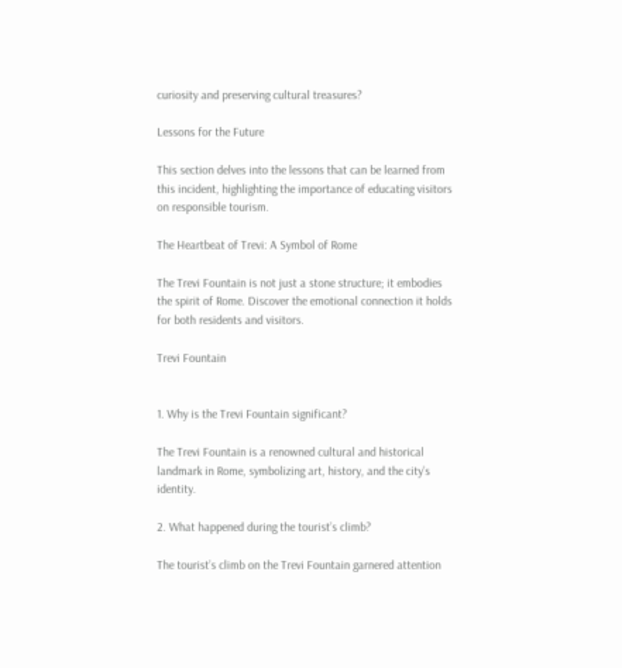curiosity and preserving cultural treasures?

Lessons for the Future

This section delves into the lessons that can be learned from this incident, highlighting the importance of educating visitors on responsible tourism.

The Heartbeat of Trevi: A Symbol of Rome

The Trevi Fountain is not just a stone structure; it embodies the spirit of Rome. Discover the emotional connection it holds for both residents and visitors.

Trevi Fountain


1. Why is the Trevi Fountain significant?

The Trevi Fountain is a renowned cultural and historical landmark in Rome, symbolizing art, history, and the city’s identity.

2. What happened during the tourist’s climb?

The tourist’s climb on the Trevi Fountain garnered attention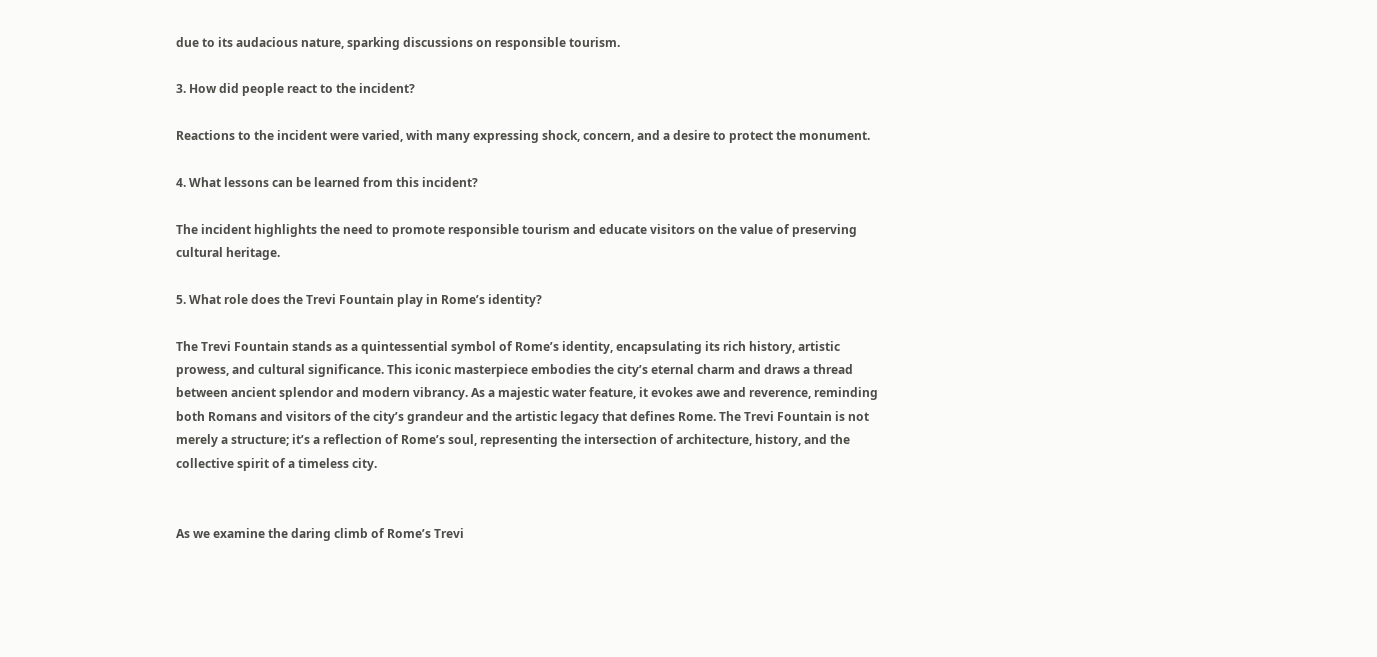due to its audacious nature, sparking discussions on responsible tourism.

3. How did people react to the incident?

Reactions to the incident were varied, with many expressing shock, concern, and a desire to protect the monument.

4. What lessons can be learned from this incident?

The incident highlights the need to promote responsible tourism and educate visitors on the value of preserving cultural heritage.

5. What role does the Trevi Fountain play in Rome’s identity?

The Trevi Fountain stands as a quintessential symbol of Rome’s identity, encapsulating its rich history, artistic prowess, and cultural significance. This iconic masterpiece embodies the city’s eternal charm and draws a thread between ancient splendor and modern vibrancy. As a majestic water feature, it evokes awe and reverence, reminding both Romans and visitors of the city’s grandeur and the artistic legacy that defines Rome. The Trevi Fountain is not merely a structure; it’s a reflection of Rome’s soul, representing the intersection of architecture, history, and the collective spirit of a timeless city.


As we examine the daring climb of Rome’s Trevi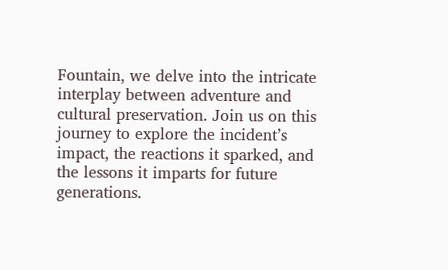Fountain, we delve into the intricate interplay between adventure and cultural preservation. Join us on this journey to explore the incident’s impact, the reactions it sparked, and the lessons it imparts for future generations.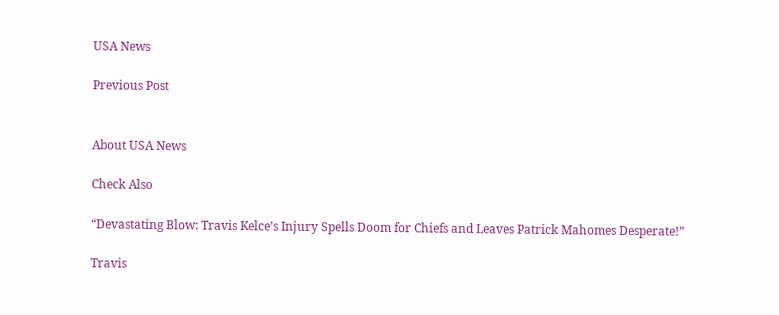USA News

Previous Post


About USA News

Check Also

“Devastating Blow: Travis Kelce’s Injury Spells Doom for Chiefs and Leaves Patrick Mahomes Desperate!”

Travis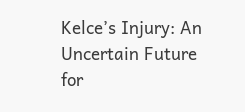Kelce’s Injury: An Uncertain Future for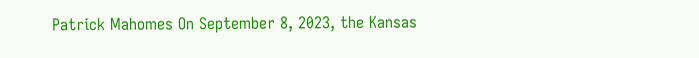Patrick Mahomes On September 8, 2023, the Kansas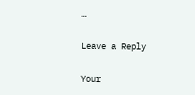…

Leave a Reply

Your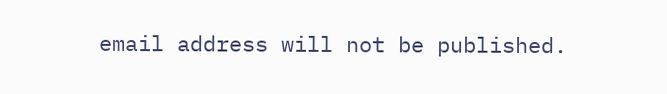email address will not be published.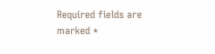Required fields are marked *